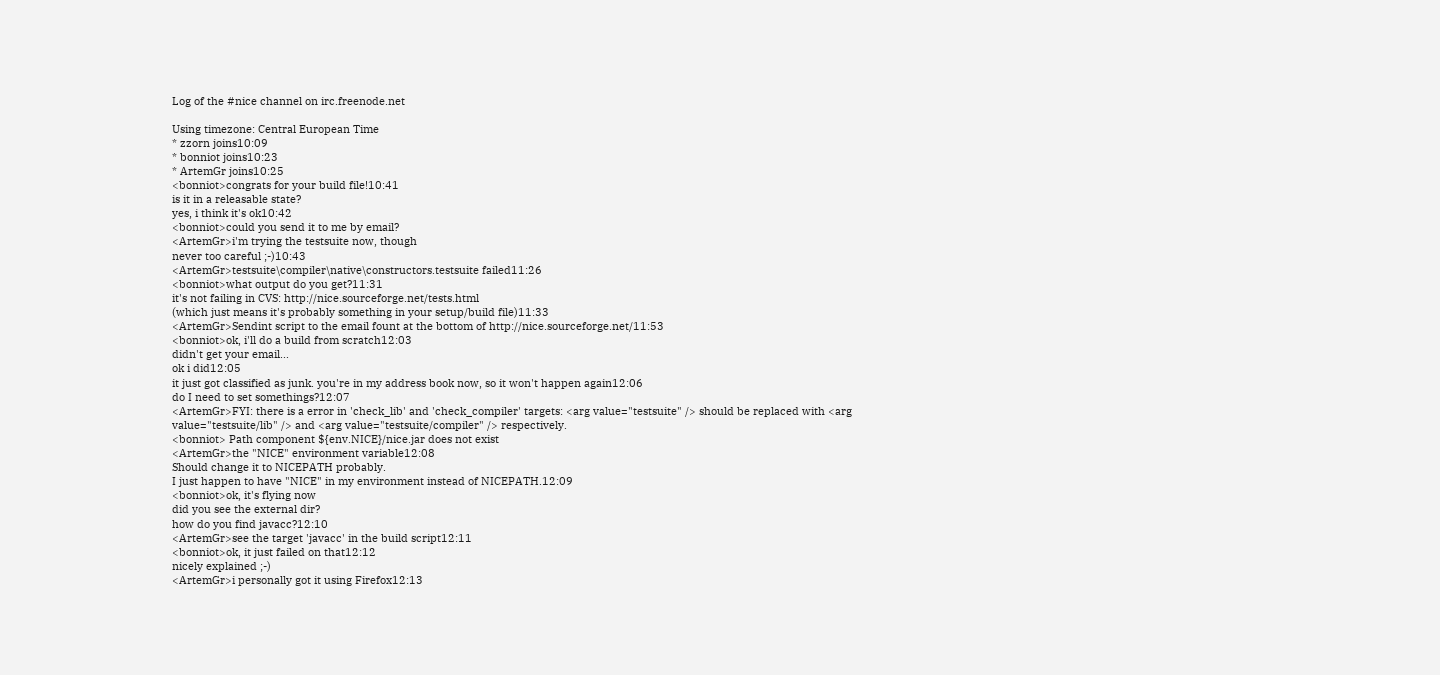Log of the #nice channel on irc.freenode.net

Using timezone: Central European Time
* zzorn joins10:09
* bonniot joins10:23
* ArtemGr joins10:25
<bonniot>congrats for your build file!10:41
is it in a releasable state?
yes, i think it's ok10:42
<bonniot>could you send it to me by email?
<ArtemGr>i'm trying the testsuite now, though
never too careful ;-)10:43
<ArtemGr>testsuite\compiler\native\constructors.testsuite failed11:26
<bonniot>what output do you get?11:31
it's not failing in CVS: http://nice.sourceforge.net/tests.html
(which just means it's probably something in your setup/build file)11:33
<ArtemGr>Sendint script to the email fount at the bottom of http://nice.sourceforge.net/11:53
<bonniot>ok, i'll do a build from scratch12:03
didn't get your email...
ok i did12:05
it just got classified as junk. you're in my address book now, so it won't happen again12:06
do I need to set somethings?12:07
<ArtemGr>FYI: there is a error in 'check_lib' and 'check_compiler' targets: <arg value="testsuite" /> should be replaced with <arg value="testsuite/lib" /> and <arg value="testsuite/compiler" /> respectively.
<bonniot> Path component ${env.NICE}/nice.jar does not exist
<ArtemGr>the "NICE" environment variable12:08
Should change it to NICEPATH probably.
I just happen to have "NICE" in my environment instead of NICEPATH.12:09
<bonniot>ok, it's flying now
did you see the external dir?
how do you find javacc?12:10
<ArtemGr>see the target 'javacc' in the build script12:11
<bonniot>ok, it just failed on that12:12
nicely explained ;-)
<ArtemGr>i personally got it using Firefox12:13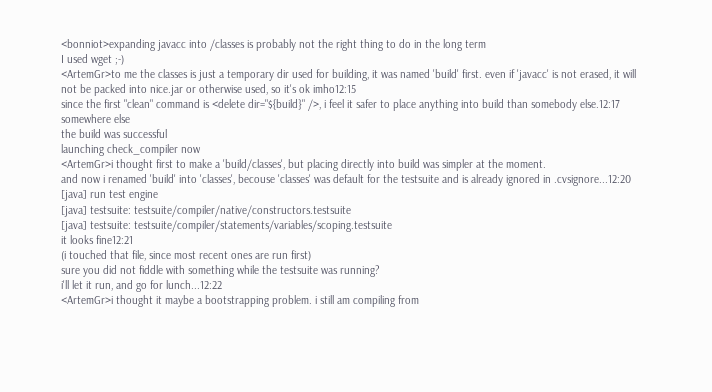<bonniot>expanding javacc into /classes is probably not the right thing to do in the long term
I used wget ;-)
<ArtemGr>to me the classes is just a temporary dir used for building, it was named 'build' first. even if 'javacc' is not erased, it will not be packed into nice.jar or otherwise used, so it's ok imho12:15
since the first "clean" command is <delete dir="${build}" />, i feel it safer to place anything into build than somebody else.12:17
somewhere else
the build was successful
launching check_compiler now
<ArtemGr>i thought first to make a 'build/classes', but placing directly into build was simpler at the moment.
and now i renamed 'build' into 'classes', becouse 'classes' was default for the testsuite and is already ignored in .cvsignore...12:20
[java] run test engine
[java] testsuite: testsuite/compiler/native/constructors.testsuite
[java] testsuite: testsuite/compiler/statements/variables/scoping.testsuite
it looks fine12:21
(i touched that file, since most recent ones are run first)
sure you did not fiddle with something while the testsuite was running?
i'll let it run, and go for lunch...12:22
<ArtemGr>i thought it maybe a bootstrapping problem. i still am compiling from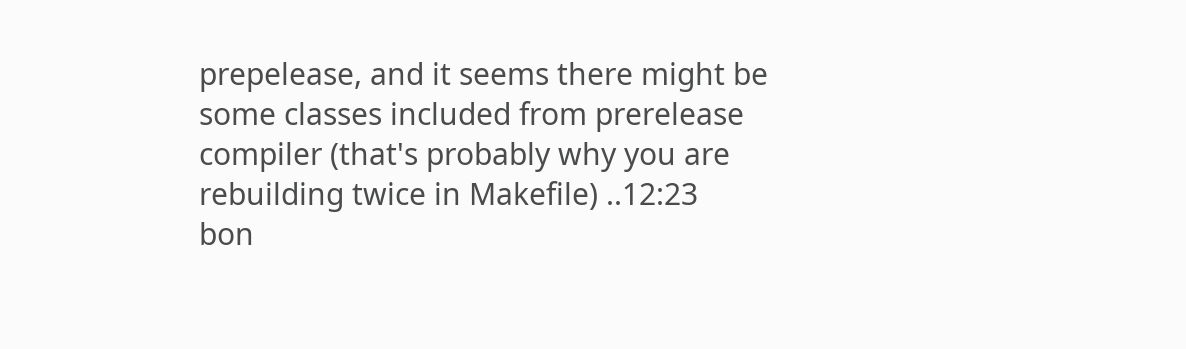prepelease, and it seems there might be some classes included from prerelease compiler (that's probably why you are rebuilding twice in Makefile) ..12:23
bon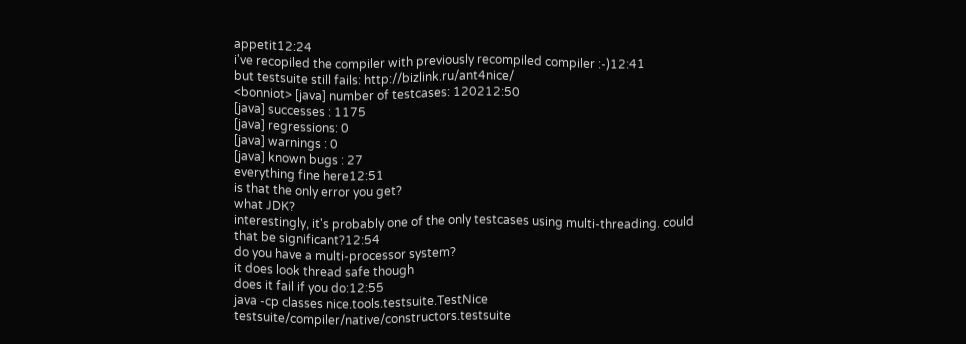appetit12:24
i've recopiled the compiler with previously recompiled compiler :-)12:41
but testsuite still fails: http://bizlink.ru/ant4nice/
<bonniot> [java] number of testcases: 120212:50
[java] successes : 1175
[java] regressions: 0
[java] warnings : 0
[java] known bugs : 27
everything fine here12:51
is that the only error you get?
what JDK?
interestingly, it's probably one of the only testcases using multi-threading. could that be significant?12:54
do you have a multi-processor system?
it does look thread safe though
does it fail if you do:12:55
java -cp classes nice.tools.testsuite.TestNice testsuite/compiler/native/constructors.testsuite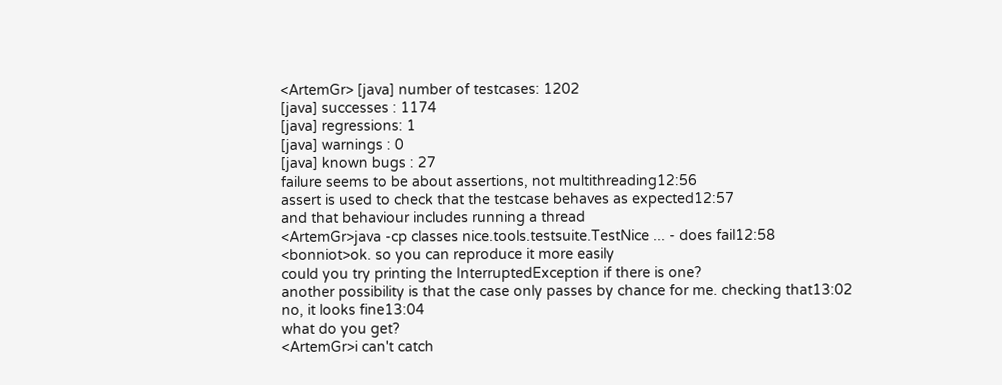<ArtemGr> [java] number of testcases: 1202
[java] successes : 1174
[java] regressions: 1
[java] warnings : 0
[java] known bugs : 27
failure seems to be about assertions, not multithreading12:56
assert is used to check that the testcase behaves as expected12:57
and that behaviour includes running a thread
<ArtemGr>java -cp classes nice.tools.testsuite.TestNice ... - does fail12:58
<bonniot>ok. so you can reproduce it more easily
could you try printing the InterruptedException if there is one?
another possibility is that the case only passes by chance for me. checking that13:02
no, it looks fine13:04
what do you get?
<ArtemGr>i can't catch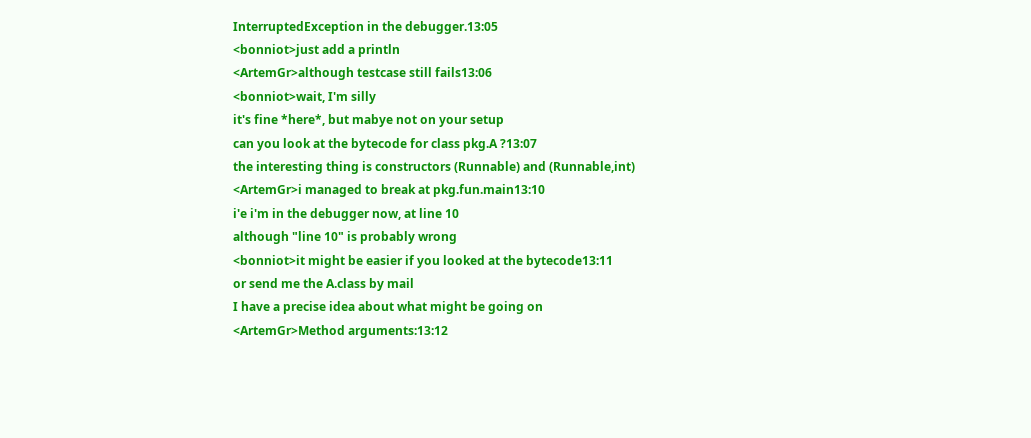InterruptedException in the debugger.13:05
<bonniot>just add a println
<ArtemGr>although testcase still fails13:06
<bonniot>wait, I'm silly
it's fine *here*, but mabye not on your setup
can you look at the bytecode for class pkg.A ?13:07
the interesting thing is constructors (Runnable) and (Runnable,int)
<ArtemGr>i managed to break at pkg.fun.main13:10
i'e i'm in the debugger now, at line 10
although "line 10" is probably wrong
<bonniot>it might be easier if you looked at the bytecode13:11
or send me the A.class by mail
I have a precise idea about what might be going on
<ArtemGr>Method arguments:13:12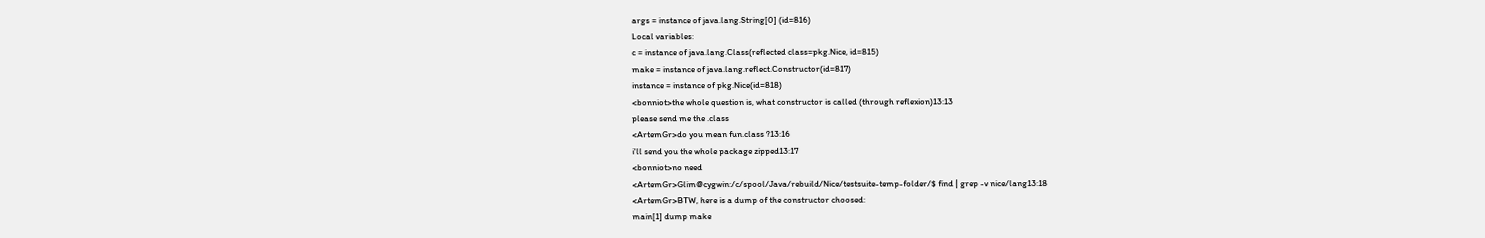args = instance of java.lang.String[0] (id=816)
Local variables:
c = instance of java.lang.Class(reflected class=pkg.Nice, id=815)
make = instance of java.lang.reflect.Constructor(id=817)
instance = instance of pkg.Nice(id=818)
<bonniot>the whole question is, what constructor is called (through reflexion)13:13
please send me the .class
<ArtemGr>do you mean fun.class ?13:16
i'll send you the whole package zipped13:17
<bonniot>no need
<ArtemGr>Glim@cygwin:/c/spool/Java/rebuild/Nice/testsuite-temp-folder/$ find | grep -v nice/lang13:18
<ArtemGr>BTW, here is a dump of the constructor choosed:
main[1] dump make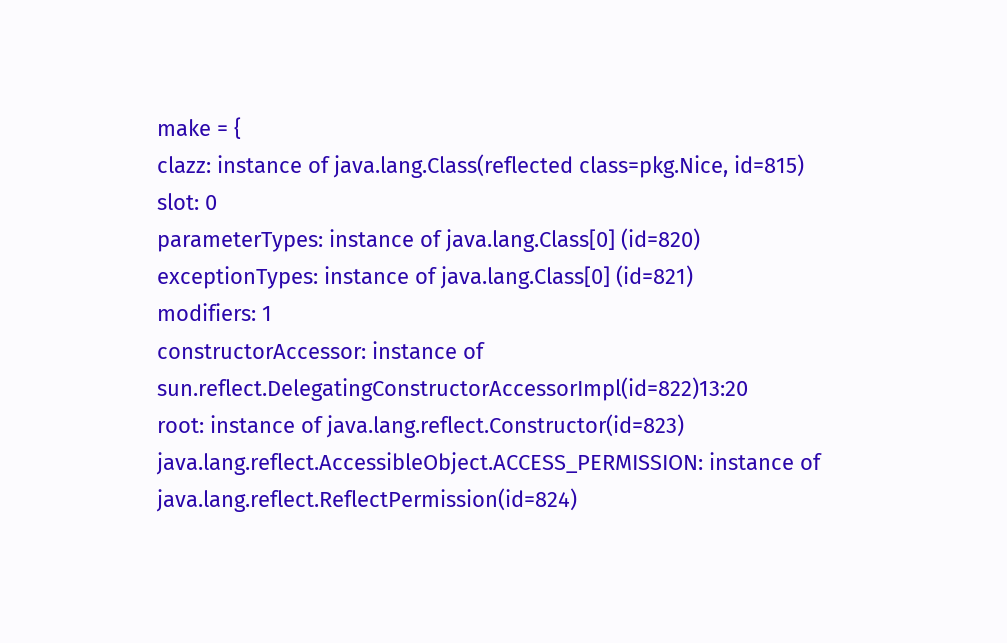make = {
clazz: instance of java.lang.Class(reflected class=pkg.Nice, id=815)
slot: 0
parameterTypes: instance of java.lang.Class[0] (id=820)
exceptionTypes: instance of java.lang.Class[0] (id=821)
modifiers: 1
constructorAccessor: instance of sun.reflect.DelegatingConstructorAccessorImpl(id=822)13:20
root: instance of java.lang.reflect.Constructor(id=823)
java.lang.reflect.AccessibleObject.ACCESS_PERMISSION: instance of java.lang.reflect.ReflectPermission(id=824)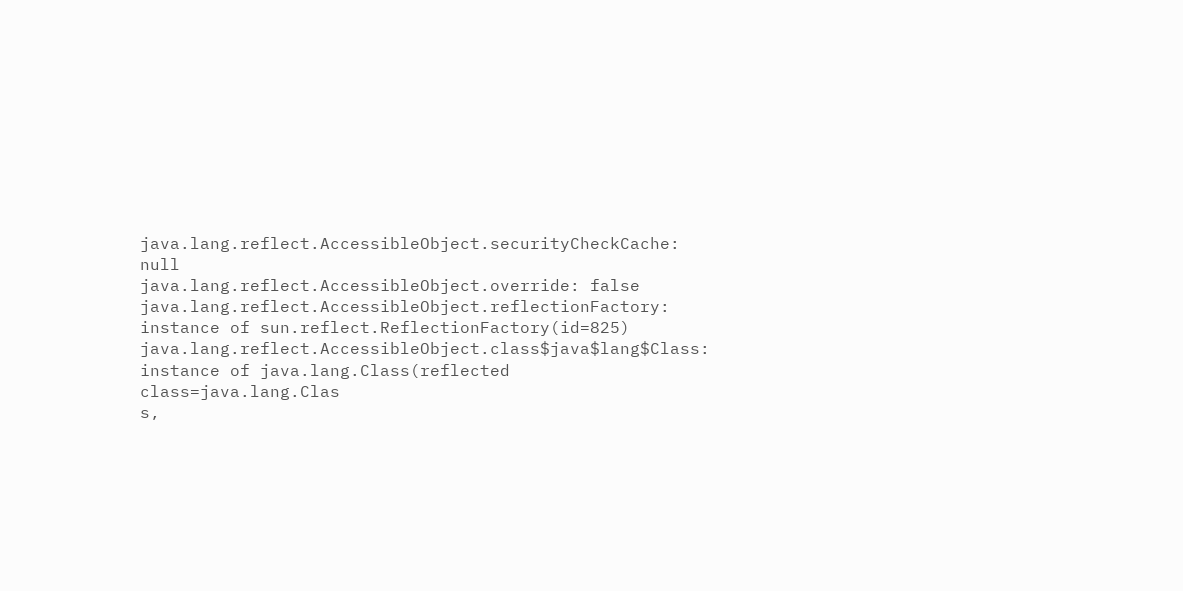java.lang.reflect.AccessibleObject.securityCheckCache: null
java.lang.reflect.AccessibleObject.override: false
java.lang.reflect.AccessibleObject.reflectionFactory: instance of sun.reflect.ReflectionFactory(id=825)
java.lang.reflect.AccessibleObject.class$java$lang$Class: instance of java.lang.Class(reflected class=java.lang.Clas
s,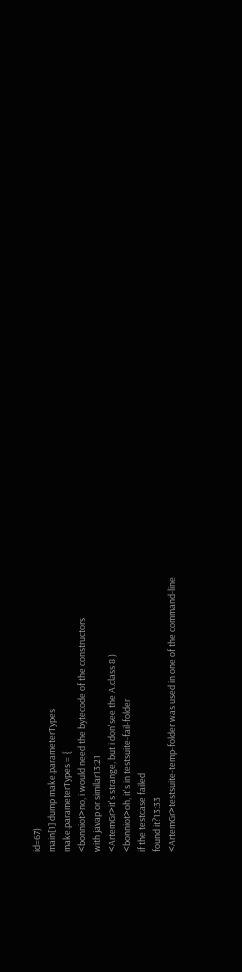id=67)
main[1] dump make.parameterTypes
make.parameterTypes = {
<bonniot>no, i would need the bytecode of the constructors
with javap or similar13:21
<ArtemGr>it's strange, but i don'see the A.class 8 )
<bonniot>oh, it's in testsuite-fail-folder
if the testcase failed
found it?13:33
<ArtemGr>testsuite-temp-folder was used in one of the command-line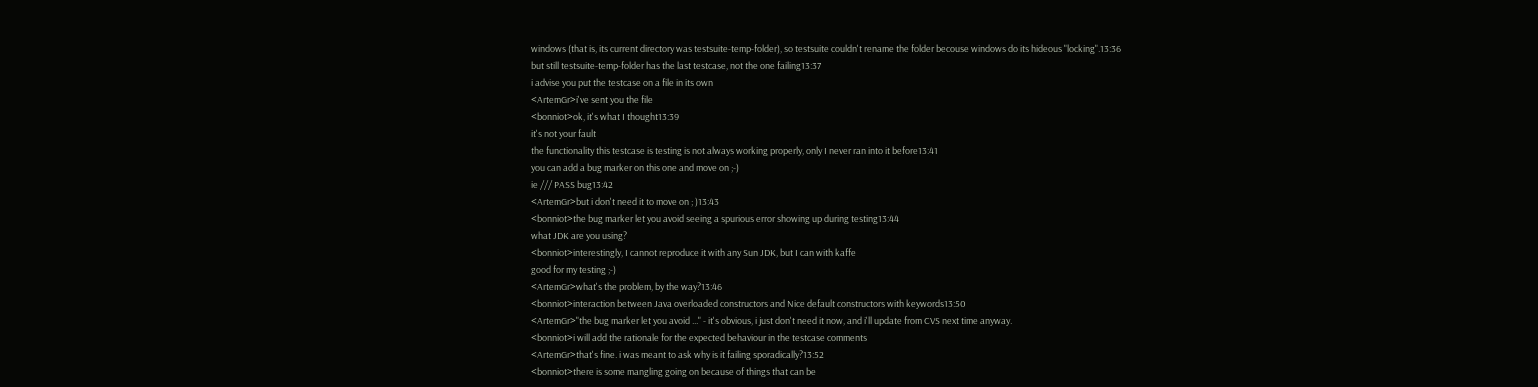windows (that is, its current directory was testsuite-temp-folder), so testsuite couldn't rename the folder becouse windows do its hideous "locking".13:36
but still testsuite-temp-folder has the last testcase, not the one failing13:37
i advise you put the testcase on a file in its own
<ArtemGr>i've sent you the file
<bonniot>ok, it's what I thought13:39
it's not your fault
the functionality this testcase is testing is not always working properly, only I never ran into it before13:41
you can add a bug marker on this one and move on ;-)
ie /// PASS bug13:42
<ArtemGr>but i don't need it to move on ; )13:43
<bonniot>the bug marker let you avoid seeing a spurious error showing up during testing13:44
what JDK are you using?
<bonniot>interestingly, I cannot reproduce it with any Sun JDK, but I can with kaffe
good for my testing ;-)
<ArtemGr>what's the problem, by the way?13:46
<bonniot>interaction between Java overloaded constructors and Nice default constructors with keywords13:50
<ArtemGr>"the bug marker let you avoid ..." - it's obvious, i just don't need it now, and i'll update from CVS next time anyway.
<bonniot>i will add the rationale for the expected behaviour in the testcase comments
<ArtemGr>that's fine. i was meant to ask why is it failing sporadically?13:52
<bonniot>there is some mangling going on because of things that can be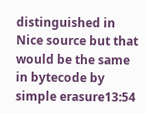distinguished in Nice source but that would be the same in bytecode by simple erasure13:54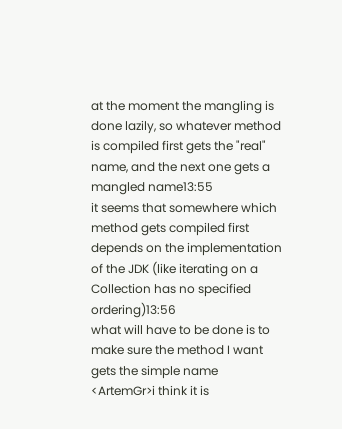at the moment the mangling is done lazily, so whatever method is compiled first gets the "real" name, and the next one gets a mangled name13:55
it seems that somewhere which method gets compiled first depends on the implementation of the JDK (like iterating on a Collection has no specified ordering)13:56
what will have to be done is to make sure the method I want gets the simple name
<ArtemGr>i think it is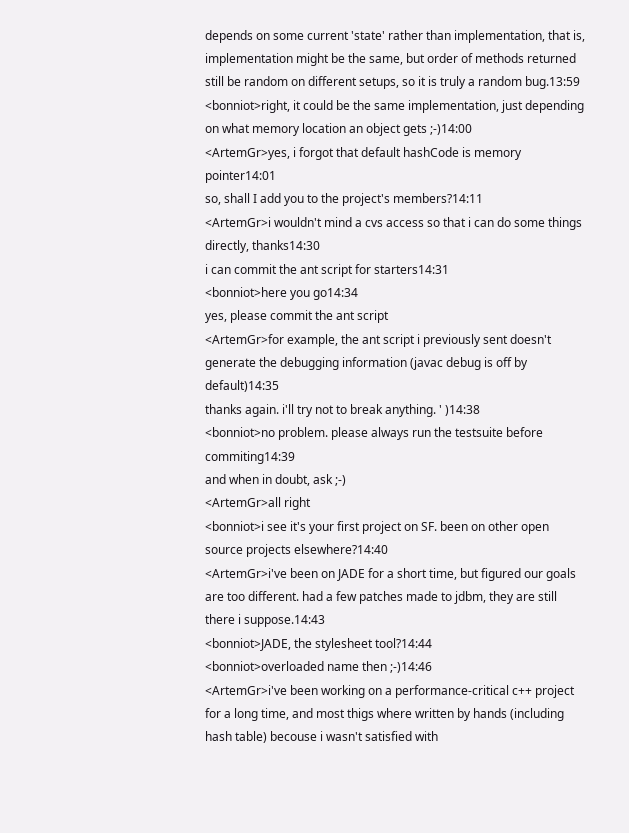depends on some current 'state' rather than implementation, that is, implementation might be the same, but order of methods returned still be random on different setups, so it is truly a random bug.13:59
<bonniot>right, it could be the same implementation, just depending on what memory location an object gets ;-)14:00
<ArtemGr>yes, i forgot that default hashCode is memory pointer14:01
so, shall I add you to the project's members?14:11
<ArtemGr>i wouldn't mind a cvs access so that i can do some things directly, thanks14:30
i can commit the ant script for starters14:31
<bonniot>here you go14:34
yes, please commit the ant script
<ArtemGr>for example, the ant script i previously sent doesn't generate the debugging information (javac debug is off by default)14:35
thanks again. i'll try not to break anything. ' )14:38
<bonniot>no problem. please always run the testsuite before commiting14:39
and when in doubt, ask ;-)
<ArtemGr>all right
<bonniot>i see it's your first project on SF. been on other open source projects elsewhere?14:40
<ArtemGr>i've been on JADE for a short time, but figured our goals are too different. had a few patches made to jdbm, they are still there i suppose.14:43
<bonniot>JADE, the stylesheet tool?14:44
<bonniot>overloaded name then ;-)14:46
<ArtemGr>i've been working on a performance-critical c++ project for a long time, and most thigs where written by hands (including hash table) becouse i wasn't satisfied with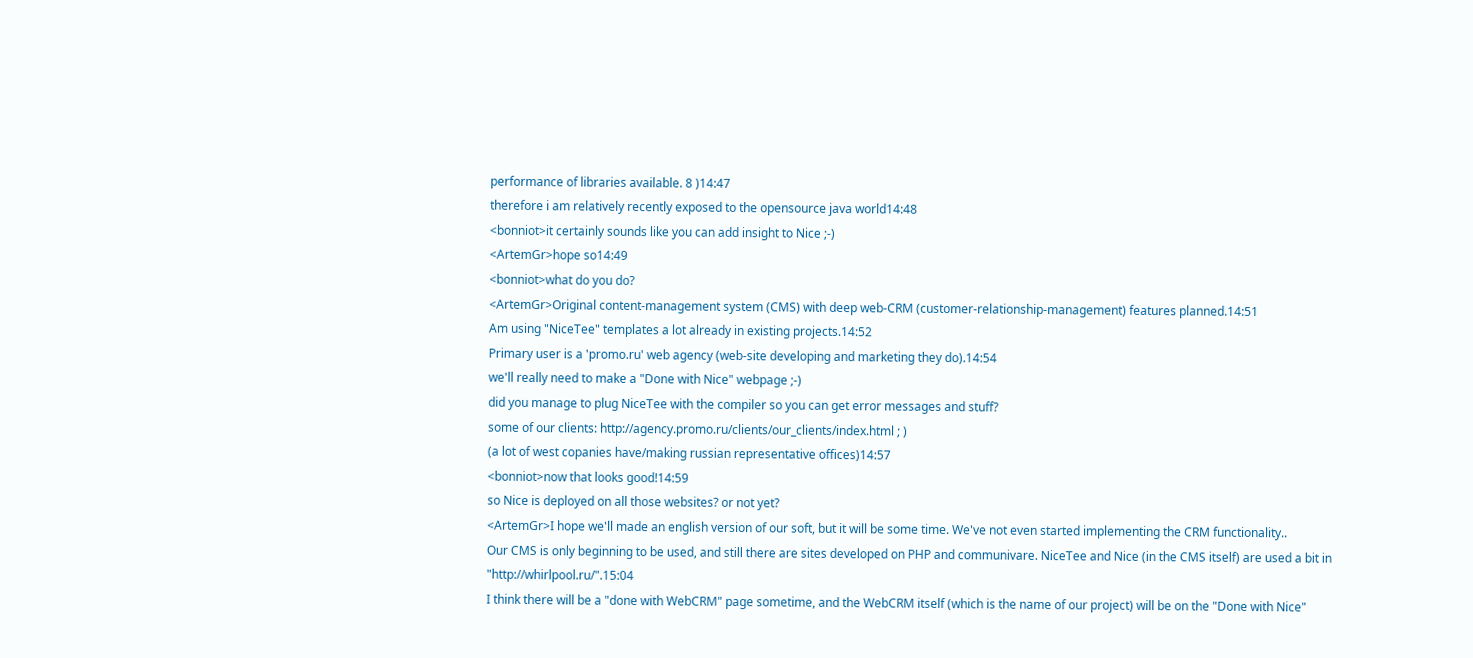performance of libraries available. 8 )14:47
therefore i am relatively recently exposed to the opensource java world14:48
<bonniot>it certainly sounds like you can add insight to Nice ;-)
<ArtemGr>hope so14:49
<bonniot>what do you do?
<ArtemGr>Original content-management system (CMS) with deep web-CRM (customer-relationship-management) features planned.14:51
Am using "NiceTee" templates a lot already in existing projects.14:52
Primary user is a 'promo.ru' web agency (web-site developing and marketing they do).14:54
we'll really need to make a "Done with Nice" webpage ;-)
did you manage to plug NiceTee with the compiler so you can get error messages and stuff?
some of our clients: http://agency.promo.ru/clients/our_clients/index.html ; )
(a lot of west copanies have/making russian representative offices)14:57
<bonniot>now that looks good!14:59
so Nice is deployed on all those websites? or not yet?
<ArtemGr>I hope we'll made an english version of our soft, but it will be some time. We've not even started implementing the CRM functionality..
Our CMS is only beginning to be used, and still there are sites developed on PHP and communivare. NiceTee and Nice (in the CMS itself) are used a bit in "http://whirlpool.ru/".15:04
I think there will be a "done with WebCRM" page sometime, and the WebCRM itself (which is the name of our project) will be on the "Done with Nice"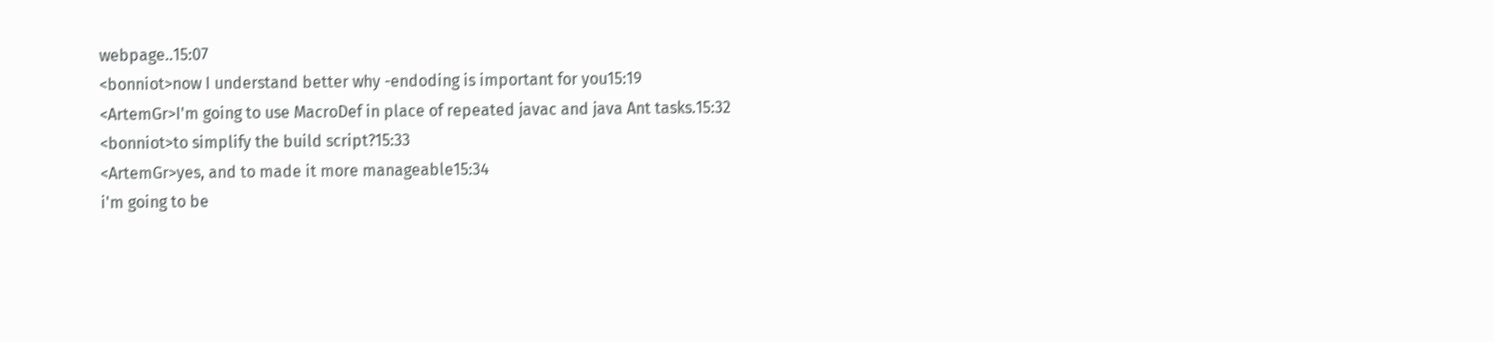webpage..15:07
<bonniot>now I understand better why -endoding is important for you15:19
<ArtemGr>I'm going to use MacroDef in place of repeated javac and java Ant tasks.15:32
<bonniot>to simplify the build script?15:33
<ArtemGr>yes, and to made it more manageable15:34
i'm going to be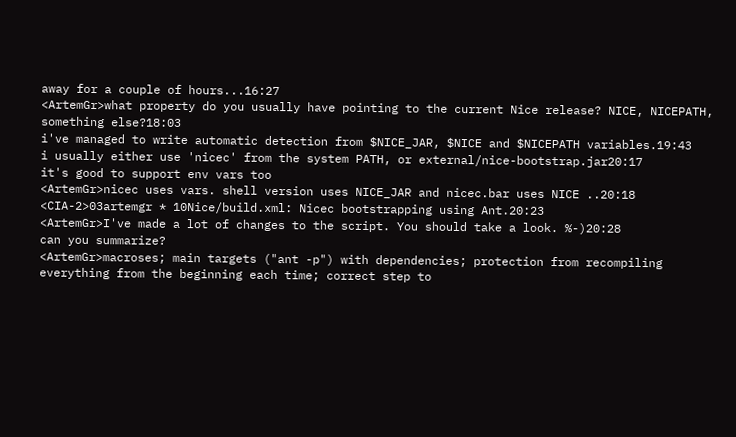away for a couple of hours...16:27
<ArtemGr>what property do you usually have pointing to the current Nice release? NICE, NICEPATH, something else?18:03
i've managed to write automatic detection from $NICE_JAR, $NICE and $NICEPATH variables.19:43
i usually either use 'nicec' from the system PATH, or external/nice-bootstrap.jar20:17
it's good to support env vars too
<ArtemGr>nicec uses vars. shell version uses NICE_JAR and nicec.bar uses NICE ..20:18
<CIA-2>03artemgr * 10Nice/build.xml: Nicec bootstrapping using Ant.20:23
<ArtemGr>I've made a lot of changes to the script. You should take a look. %-)20:28
can you summarize?
<ArtemGr>macroses; main targets ("ant -p") with dependencies; protection from recompiling everything from the beginning each time; correct step to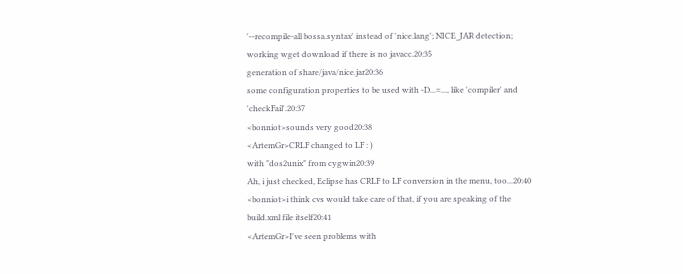'--recompile-all bossa.syntax' instead of 'nice.lang'; NICE_JAR detection; working wget download if there is no javacc.20:35
generation of share/java/nice.jar20:36
some configuration properties to be used with -D...=..., like 'compiler' and 'checkFail'.20:37
<bonniot>sounds very good20:38
<ArtemGr>CRLF changed to LF : )
with "dos2unix" from cygwin20:39
Ah, i just checked, Eclipse has CRLF to LF conversion in the menu, too...20:40
<bonniot>i think cvs would take care of that, if you are speaking of the build.xml file itself20:41
<ArtemGr>I've seen problems with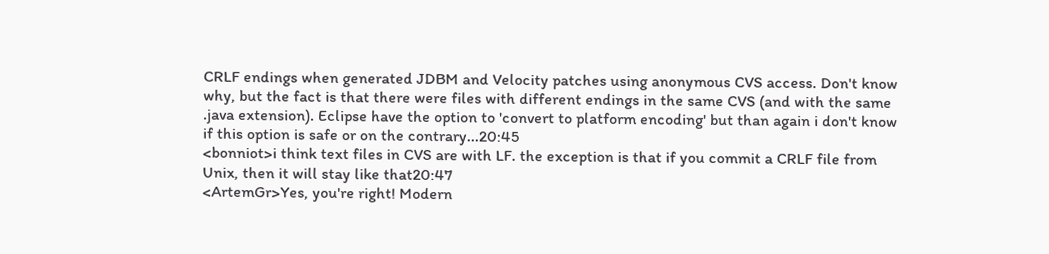CRLF endings when generated JDBM and Velocity patches using anonymous CVS access. Don't know why, but the fact is that there were files with different endings in the same CVS (and with the same .java extension). Eclipse have the option to 'convert to platform encoding' but than again i don't know if this option is safe or on the contrary...20:45
<bonniot>i think text files in CVS are with LF. the exception is that if you commit a CRLF file from Unix, then it will stay like that20:47
<ArtemGr>Yes, you're right! Modern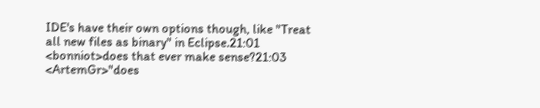IDE's have their own options though, like "Treat all new files as binary" in Eclipse.21:01
<bonniot>does that ever make sense?21:03
<ArtemGr>"does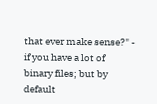that ever make sense?" - if you have a lot of binary files; but by default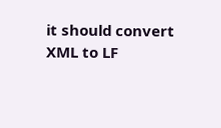it should convert XML to LF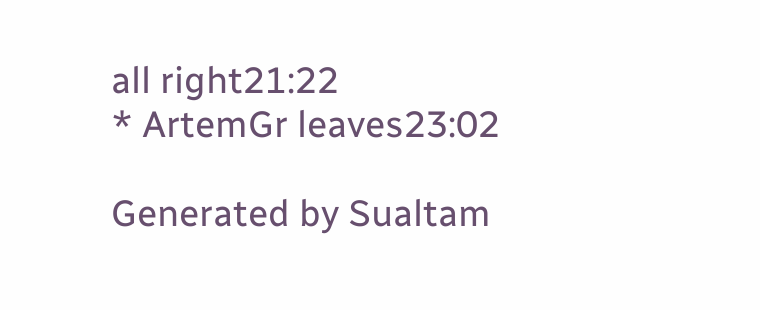all right21:22
* ArtemGr leaves23:02

Generated by Sualtam